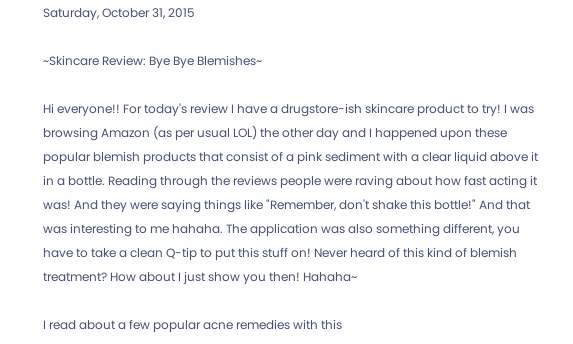Saturday, October 31, 2015

~Skincare Review: Bye Bye Blemishes~

Hi everyone!! For today's review I have a drugstore-ish skincare product to try! I was browsing Amazon (as per usual LOL) the other day and I happened upon these popular blemish products that consist of a pink sediment with a clear liquid above it in a bottle. Reading through the reviews people were raving about how fast acting it was! And they were saying things like "Remember, don't shake this bottle!" And that was interesting to me hahaha. The application was also something different, you have to take a clean Q-tip to put this stuff on! Never heard of this kind of blemish treatment? How about I just show you then! Hahaha~

I read about a few popular acne remedies with this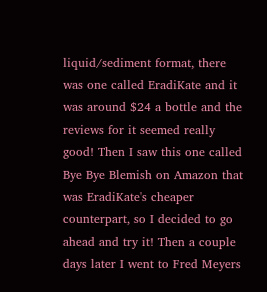liquid/sediment format, there was one called EradiKate and it was around $24 a bottle and the reviews for it seemed really good! Then I saw this one called Bye Bye Blemish on Amazon that was EradiKate's cheaper counterpart, so I decided to go ahead and try it! Then a couple days later I went to Fred Meyers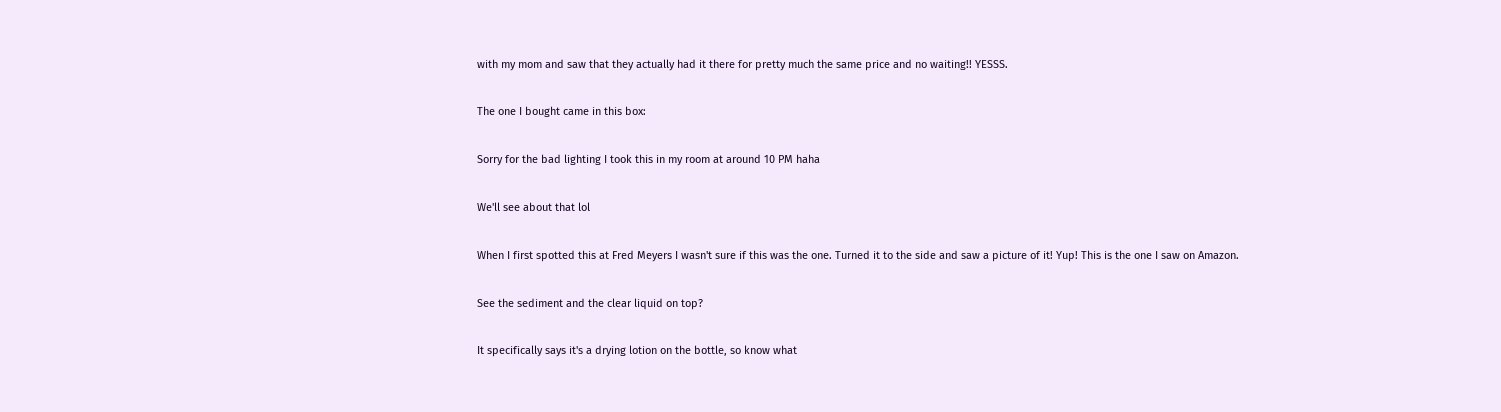with my mom and saw that they actually had it there for pretty much the same price and no waiting!! YESSS.

The one I bought came in this box:

Sorry for the bad lighting I took this in my room at around 10 PM haha

We'll see about that lol

When I first spotted this at Fred Meyers I wasn't sure if this was the one. Turned it to the side and saw a picture of it! Yup! This is the one I saw on Amazon.

See the sediment and the clear liquid on top?

It specifically says it's a drying lotion on the bottle, so know what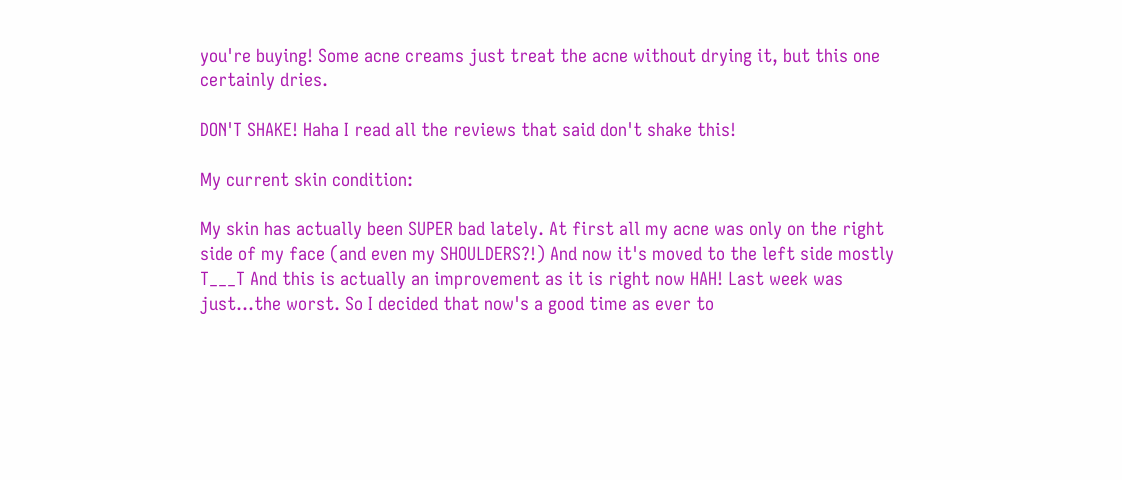you're buying! Some acne creams just treat the acne without drying it, but this one certainly dries.

DON'T SHAKE! Haha I read all the reviews that said don't shake this!

My current skin condition:

My skin has actually been SUPER bad lately. At first all my acne was only on the right side of my face (and even my SHOULDERS?!) And now it's moved to the left side mostly T___T And this is actually an improvement as it is right now HAH! Last week was just...the worst. So I decided that now's a good time as ever to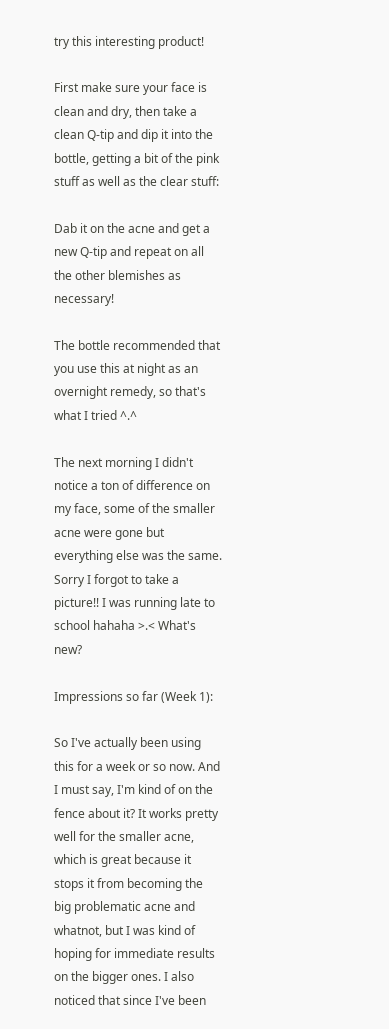try this interesting product!

First make sure your face is clean and dry, then take a clean Q-tip and dip it into the bottle, getting a bit of the pink stuff as well as the clear stuff:

Dab it on the acne and get a new Q-tip and repeat on all the other blemishes as necessary!

The bottle recommended that you use this at night as an overnight remedy, so that's what I tried ^.^

The next morning I didn't notice a ton of difference on my face, some of the smaller acne were gone but everything else was the same. Sorry I forgot to take a picture!! I was running late to school hahaha >.< What's new?

Impressions so far (Week 1):

So I've actually been using this for a week or so now. And I must say, I'm kind of on the fence about it? It works pretty well for the smaller acne, which is great because it stops it from becoming the big problematic acne and whatnot, but I was kind of hoping for immediate results on the bigger ones. I also noticed that since I've been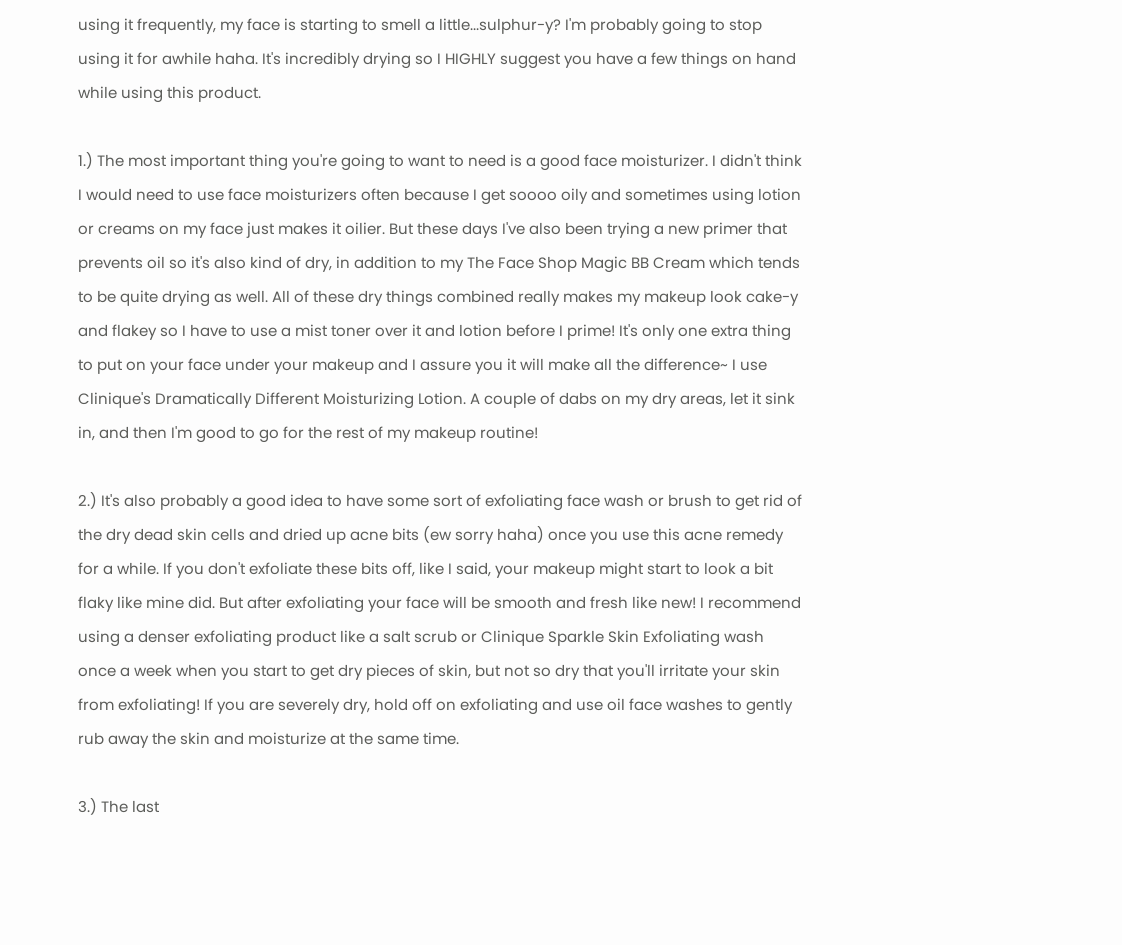using it frequently, my face is starting to smell a little...sulphur-y? I'm probably going to stop using it for awhile haha. It's incredibly drying so I HIGHLY suggest you have a few things on hand while using this product.

1.) The most important thing you're going to want to need is a good face moisturizer. I didn't think I would need to use face moisturizers often because I get soooo oily and sometimes using lotion or creams on my face just makes it oilier. But these days I've also been trying a new primer that prevents oil so it's also kind of dry, in addition to my The Face Shop Magic BB Cream which tends to be quite drying as well. All of these dry things combined really makes my makeup look cake-y and flakey so I have to use a mist toner over it and lotion before I prime! It's only one extra thing to put on your face under your makeup and I assure you it will make all the difference~ I use Clinique's Dramatically Different Moisturizing Lotion. A couple of dabs on my dry areas, let it sink in, and then I'm good to go for the rest of my makeup routine!

2.) It's also probably a good idea to have some sort of exfoliating face wash or brush to get rid of the dry dead skin cells and dried up acne bits (ew sorry haha) once you use this acne remedy for a while. If you don't exfoliate these bits off, like I said, your makeup might start to look a bit flaky like mine did. But after exfoliating your face will be smooth and fresh like new! I recommend using a denser exfoliating product like a salt scrub or Clinique Sparkle Skin Exfoliating wash once a week when you start to get dry pieces of skin, but not so dry that you'll irritate your skin from exfoliating! If you are severely dry, hold off on exfoliating and use oil face washes to gently rub away the skin and moisturize at the same time.

3.) The last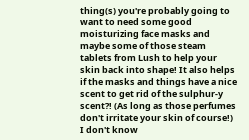thing(s) you're probably going to want to need some good moisturizing face masks and maybe some of those steam tablets from Lush to help your skin back into shape! It also helps if the masks and things have a nice scent to get rid of the sulphur-y scent?! (As long as those perfumes don't irritate your skin of course!) I don't know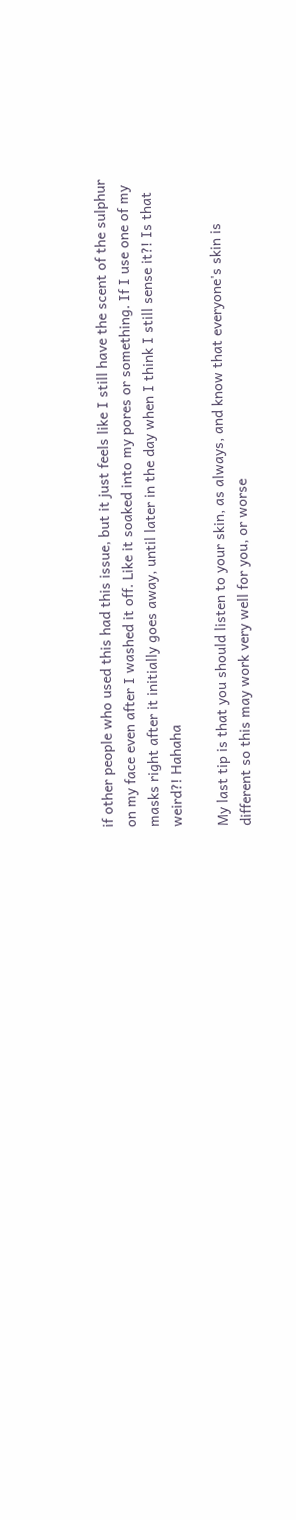if other people who used this had this issue, but it just feels like I still have the scent of the sulphur on my face even after I washed it off. Like it soaked into my pores or something. If I use one of my masks right after it initially goes away, until later in the day when I think I still sense it?! Is that weird?! Hahaha

My last tip is that you should listen to your skin, as always, and know that everyone's skin is different so this may work very well for you, or worse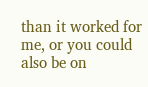than it worked for me, or you could also be on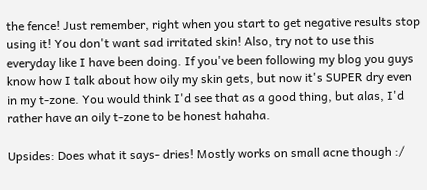the fence! Just remember, right when you start to get negative results stop using it! You don't want sad irritated skin! Also, try not to use this everyday like I have been doing. If you've been following my blog you guys know how I talk about how oily my skin gets, but now it's SUPER dry even in my t-zone. You would think I'd see that as a good thing, but alas, I'd rather have an oily t-zone to be honest hahaha.

Upsides: Does what it says- dries! Mostly works on small acne though :/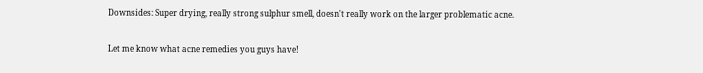Downsides: Super drying, really strong sulphur smell, doesn't really work on the larger problematic acne.

Let me know what acne remedies you guys have!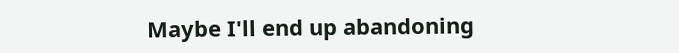Maybe I'll end up abandoning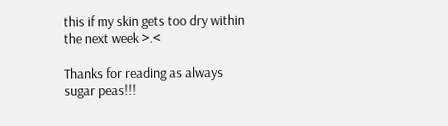this if my skin gets too dry within the next week >.<

Thanks for reading as always sugar peas!!!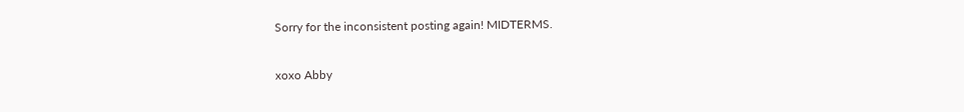Sorry for the inconsistent posting again! MIDTERMS.

xoxo Abby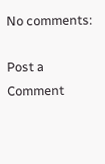No comments:

Post a Comment